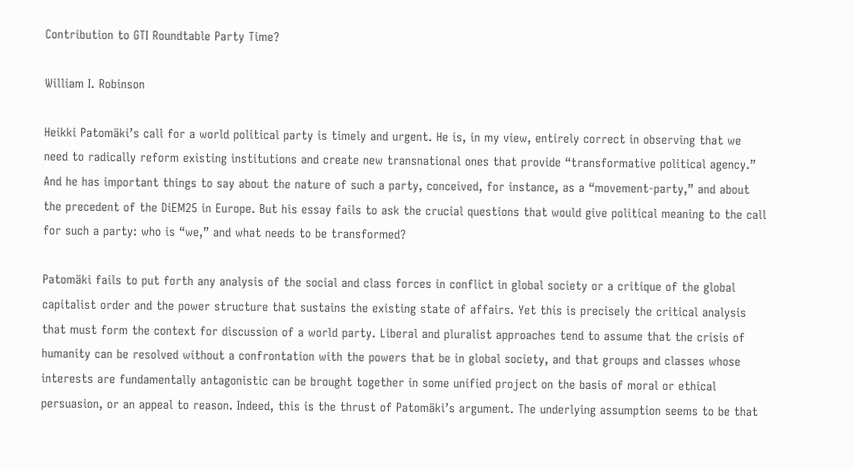Contribution to GTI Roundtable Party Time?

William I. Robinson

Heikki Patomäki’s call for a world political party is timely and urgent. He is, in my view, entirely correct in observing that we need to radically reform existing institutions and create new transnational ones that provide “transformative political agency.” And he has important things to say about the nature of such a party, conceived, for instance, as a “movement-party,” and about the precedent of the DiEM25 in Europe. But his essay fails to ask the crucial questions that would give political meaning to the call for such a party: who is “we,” and what needs to be transformed?

Patomäki fails to put forth any analysis of the social and class forces in conflict in global society or a critique of the global capitalist order and the power structure that sustains the existing state of affairs. Yet this is precisely the critical analysis that must form the context for discussion of a world party. Liberal and pluralist approaches tend to assume that the crisis of humanity can be resolved without a confrontation with the powers that be in global society, and that groups and classes whose interests are fundamentally antagonistic can be brought together in some unified project on the basis of moral or ethical persuasion, or an appeal to reason. Indeed, this is the thrust of Patomäki’s argument. The underlying assumption seems to be that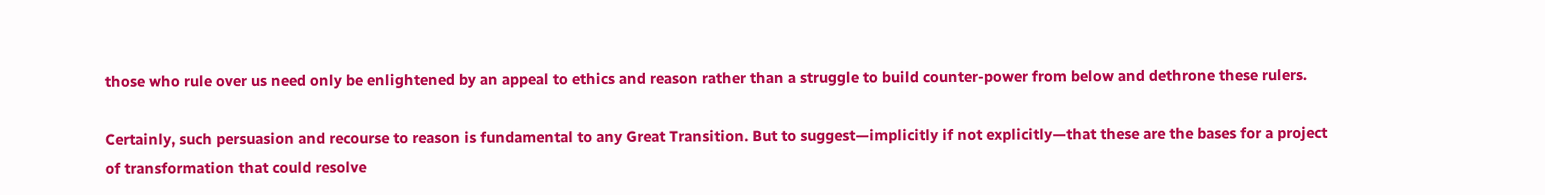those who rule over us need only be enlightened by an appeal to ethics and reason rather than a struggle to build counter-power from below and dethrone these rulers.

Certainly, such persuasion and recourse to reason is fundamental to any Great Transition. But to suggest—implicitly if not explicitly—that these are the bases for a project of transformation that could resolve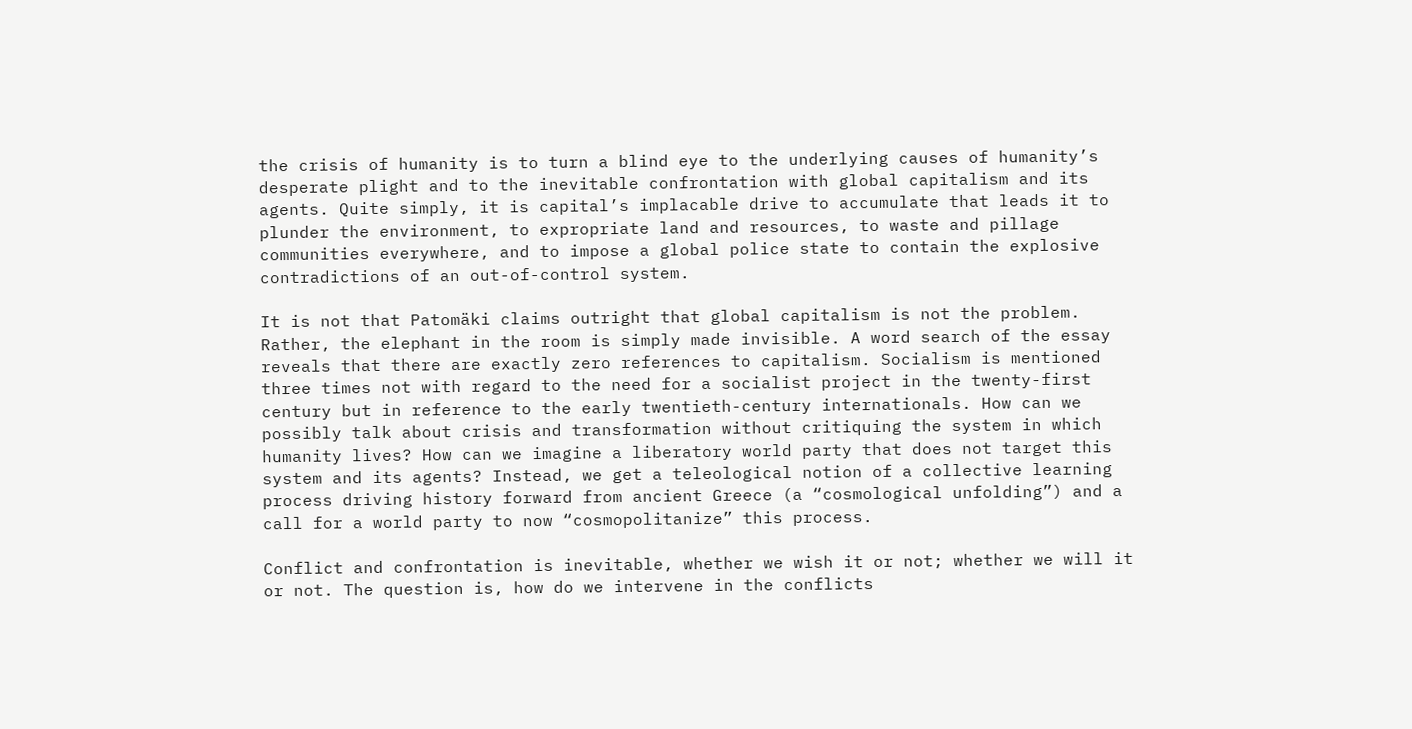the crisis of humanity is to turn a blind eye to the underlying causes of humanity’s desperate plight and to the inevitable confrontation with global capitalism and its agents. Quite simply, it is capital’s implacable drive to accumulate that leads it to plunder the environment, to expropriate land and resources, to waste and pillage communities everywhere, and to impose a global police state to contain the explosive contradictions of an out-of-control system.

It is not that Patomäki claims outright that global capitalism is not the problem. Rather, the elephant in the room is simply made invisible. A word search of the essay reveals that there are exactly zero references to capitalism. Socialism is mentioned three times not with regard to the need for a socialist project in the twenty-first century but in reference to the early twentieth-century internationals. How can we possibly talk about crisis and transformation without critiquing the system in which humanity lives? How can we imagine a liberatory world party that does not target this system and its agents? Instead, we get a teleological notion of a collective learning process driving history forward from ancient Greece (a “cosmological unfolding”) and a call for a world party to now “cosmopolitanize” this process.

Conflict and confrontation is inevitable, whether we wish it or not; whether we will it or not. The question is, how do we intervene in the conflicts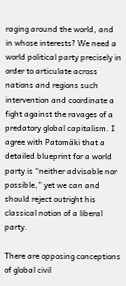raging around the world, and in whose interests? We need a world political party precisely in order to articulate across nations and regions such intervention and coordinate a fight against the ravages of a predatory global capitalism. I agree with Patomäki that a detailed blueprint for a world party is “neither advisable nor possible,” yet we can and should reject outright his classical notion of a liberal party.

There are opposing conceptions of global civil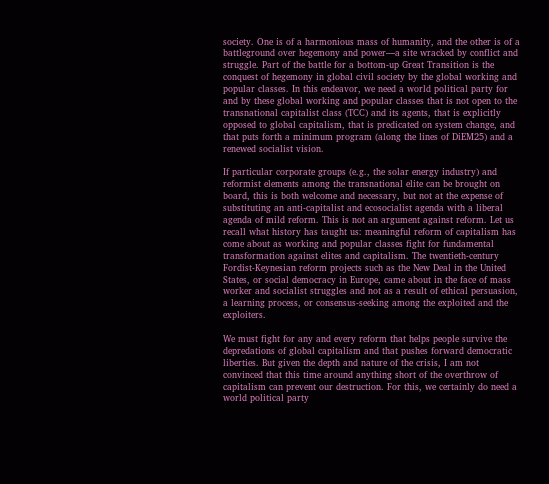society. One is of a harmonious mass of humanity, and the other is of a battleground over hegemony and power—a site wracked by conflict and struggle. Part of the battle for a bottom-up Great Transition is the conquest of hegemony in global civil society by the global working and popular classes. In this endeavor, we need a world political party for and by these global working and popular classes that is not open to the transnational capitalist class (TCC) and its agents, that is explicitly opposed to global capitalism, that is predicated on system change, and that puts forth a minimum program (along the lines of DiEM25) and a renewed socialist vision.

If particular corporate groups (e.g., the solar energy industry) and reformist elements among the transnational elite can be brought on board, this is both welcome and necessary, but not at the expense of substituting an anti-capitalist and ecosocialist agenda with a liberal agenda of mild reform. This is not an argument against reform. Let us recall what history has taught us: meaningful reform of capitalism has come about as working and popular classes fight for fundamental transformation against elites and capitalism. The twentieth-century Fordist-Keynesian reform projects such as the New Deal in the United States, or social democracy in Europe, came about in the face of mass worker and socialist struggles and not as a result of ethical persuasion, a learning process, or consensus-seeking among the exploited and the exploiters.

We must fight for any and every reform that helps people survive the depredations of global capitalism and that pushes forward democratic liberties. But given the depth and nature of the crisis, I am not convinced that this time around anything short of the overthrow of capitalism can prevent our destruction. For this, we certainly do need a world political party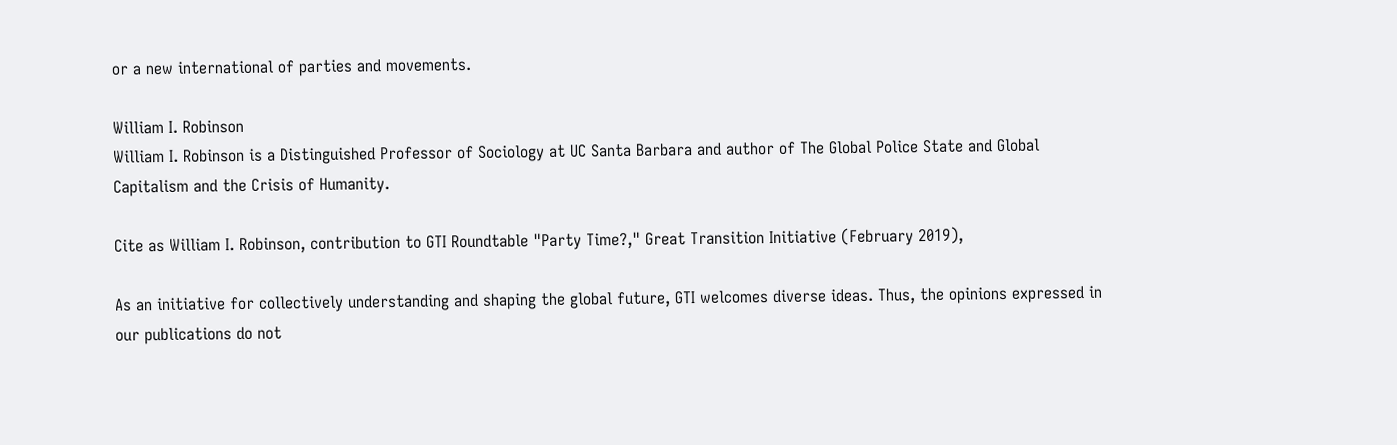or a new international of parties and movements.

William I. Robinson
William I. Robinson is a Distinguished Professor of Sociology at UC Santa Barbara and author of The Global Police State and Global Capitalism and the Crisis of Humanity.

Cite as William I. Robinson, contribution to GTI Roundtable "Party Time?," Great Transition Initiative (February 2019),

As an initiative for collectively understanding and shaping the global future, GTI welcomes diverse ideas. Thus, the opinions expressed in our publications do not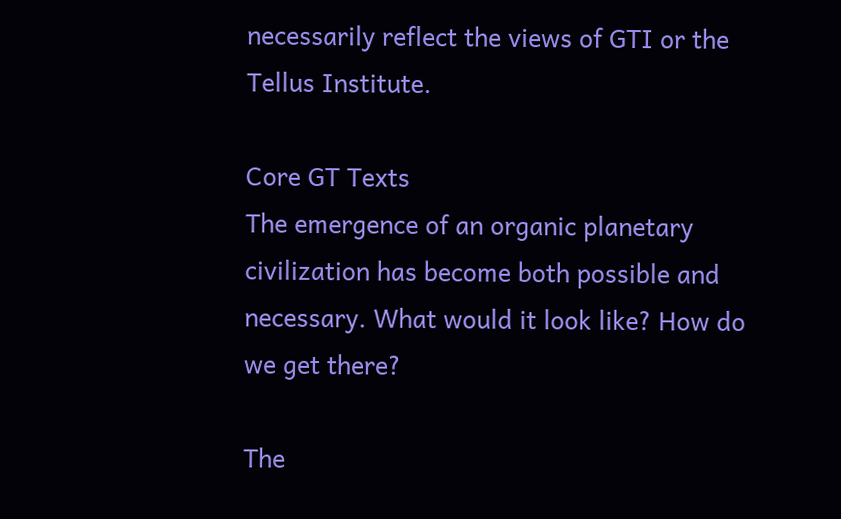necessarily reflect the views of GTI or the Tellus Institute.

Core GT Texts
The emergence of an organic planetary civilization has become both possible and necessary. What would it look like? How do we get there?

The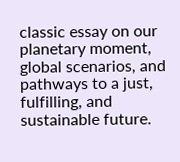classic essay on our planetary moment, global scenarios, and pathways to a just, fulfilling, and sustainable future.